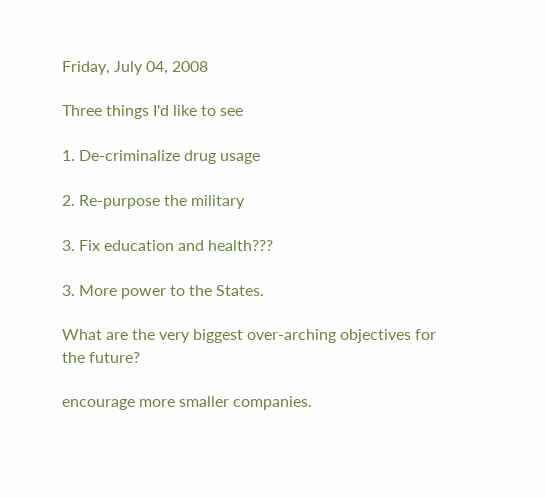Friday, July 04, 2008

Three things I'd like to see

1. De-criminalize drug usage

2. Re-purpose the military

3. Fix education and health???

3. More power to the States.

What are the very biggest over-arching objectives for the future?

encourage more smaller companies.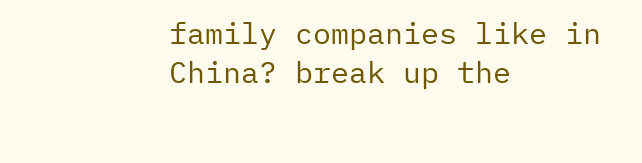family companies like in China? break up the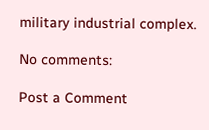military industrial complex.

No comments:

Post a Comment